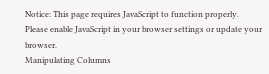Notice: This page requires JavaScript to function properly.
Please enable JavaScript in your browser settings or update your browser.
Manipulating Columns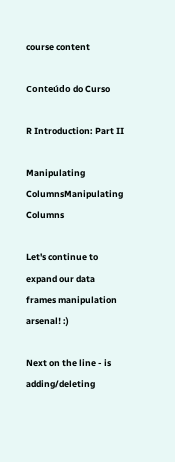course content

Conteúdo do Curso

R Introduction: Part II

Manipulating ColumnsManipulating Columns

Let's continue to expand our data frames manipulation arsenal! :)

Next on the line - is adding/deleting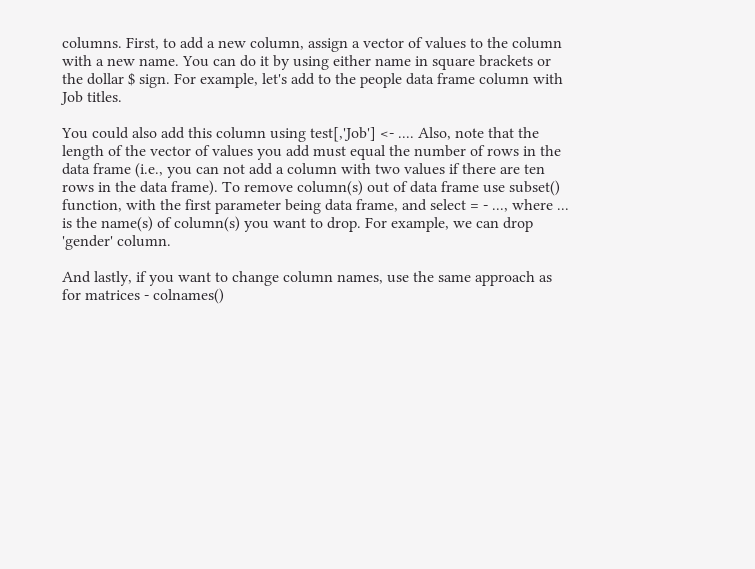columns. First, to add a new column, assign a vector of values to the column with a new name. You can do it by using either name in square brackets or the dollar $ sign. For example, let's add to the people data frame column with Job titles.

You could also add this column using test[,'Job'] <- .... Also, note that the length of the vector of values you add must equal the number of rows in the data frame (i.e., you can not add a column with two values if there are ten rows in the data frame). To remove column(s) out of data frame use subset() function, with the first parameter being data frame, and select = - ..., where ... is the name(s) of column(s) you want to drop. For example, we can drop 'gender' column.

And lastly, if you want to change column names, use the same approach as for matrices - colnames()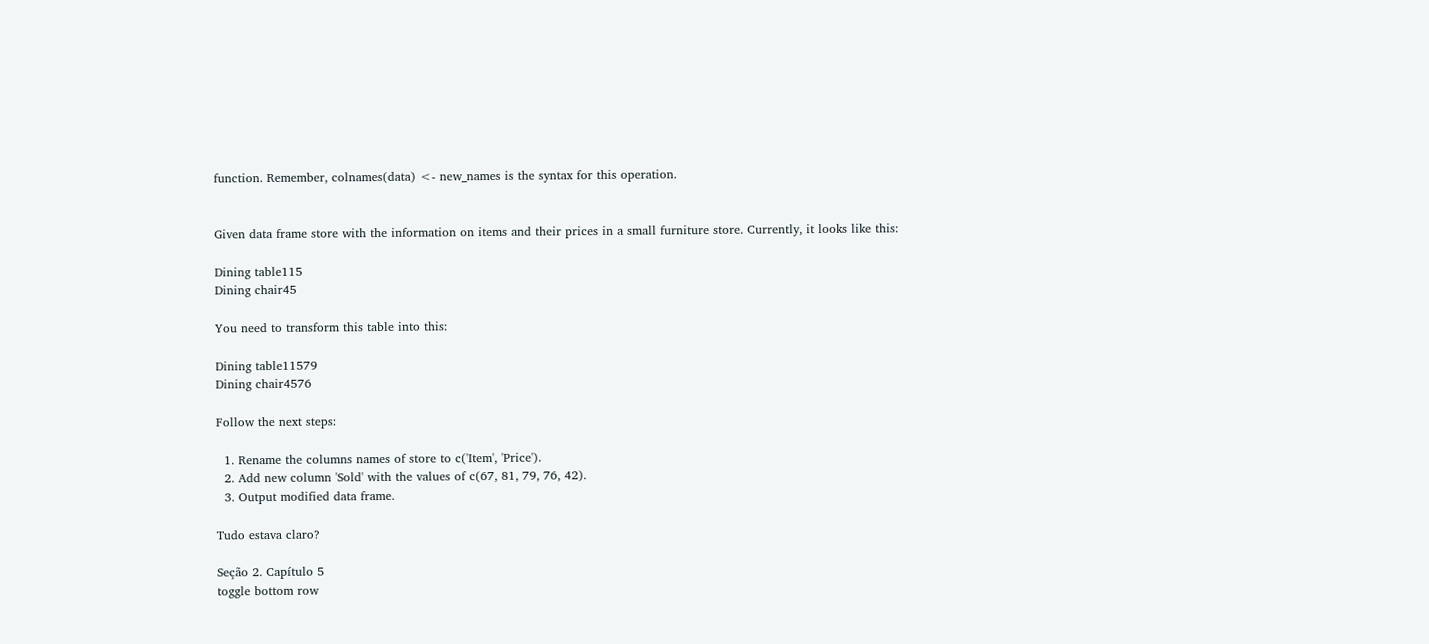function. Remember, colnames(data) <- new_names is the syntax for this operation.


Given data frame store with the information on items and their prices in a small furniture store. Currently, it looks like this:

Dining table115
Dining chair45

You need to transform this table into this:

Dining table11579
Dining chair4576

Follow the next steps:

  1. Rename the columns names of store to c('Item', 'Price').
  2. Add new column 'Sold' with the values of c(67, 81, 79, 76, 42).
  3. Output modified data frame.

Tudo estava claro?

Seção 2. Capítulo 5
toggle bottom row